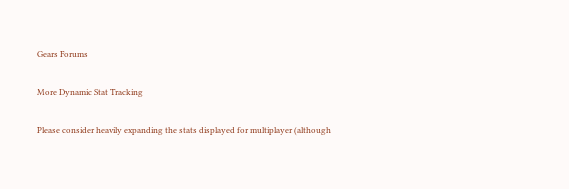Gears Forums

More Dynamic Stat Tracking

Please consider heavily expanding the stats displayed for multiplayer (although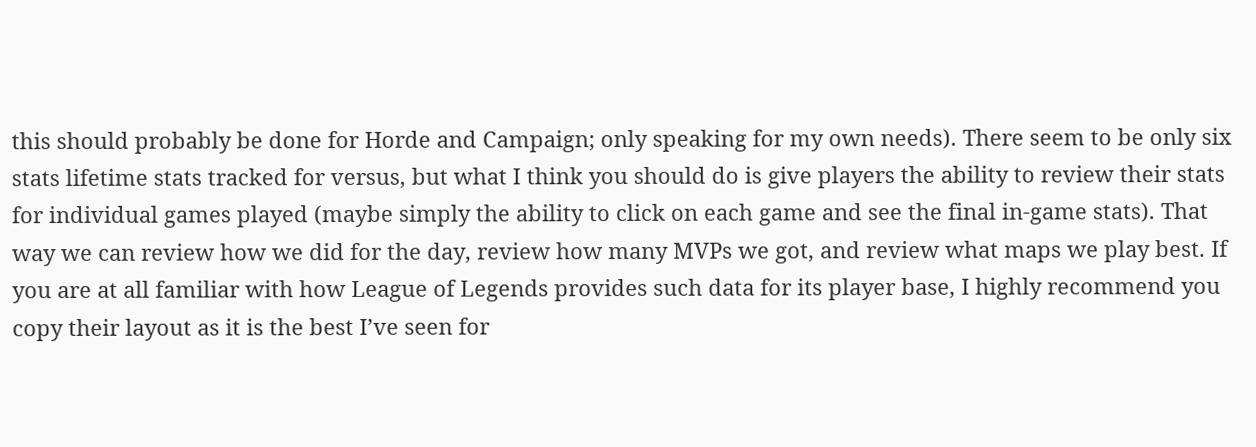this should probably be done for Horde and Campaign; only speaking for my own needs). There seem to be only six stats lifetime stats tracked for versus, but what I think you should do is give players the ability to review their stats for individual games played (maybe simply the ability to click on each game and see the final in-game stats). That way we can review how we did for the day, review how many MVPs we got, and review what maps we play best. If you are at all familiar with how League of Legends provides such data for its player base, I highly recommend you copy their layout as it is the best I’ve seen for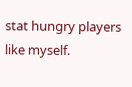stat hungry players like myself.